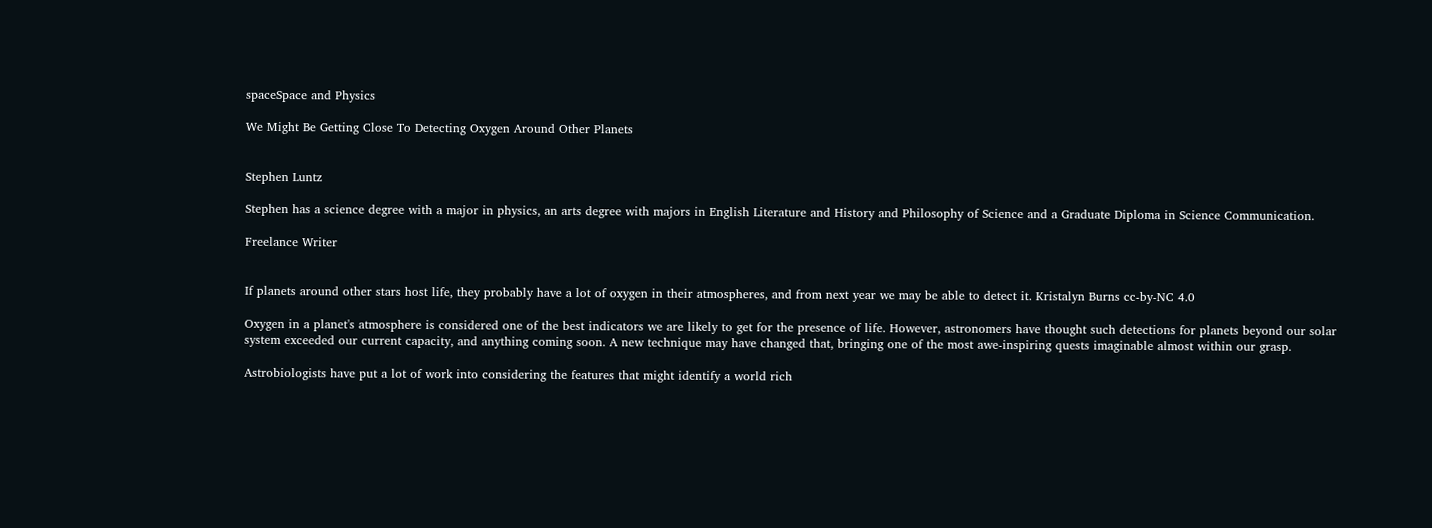spaceSpace and Physics

We Might Be Getting Close To Detecting Oxygen Around Other Planets


Stephen Luntz

Stephen has a science degree with a major in physics, an arts degree with majors in English Literature and History and Philosophy of Science and a Graduate Diploma in Science Communication.

Freelance Writer


If planets around other stars host life, they probably have a lot of oxygen in their atmospheres, and from next year we may be able to detect it. Kristalyn Burns cc-by-NC 4.0

Oxygen in a planet's atmosphere is considered one of the best indicators we are likely to get for the presence of life. However, astronomers have thought such detections for planets beyond our solar system exceeded our current capacity, and anything coming soon. A new technique may have changed that, bringing one of the most awe-inspiring quests imaginable almost within our grasp.

Astrobiologists have put a lot of work into considering the features that might identify a world rich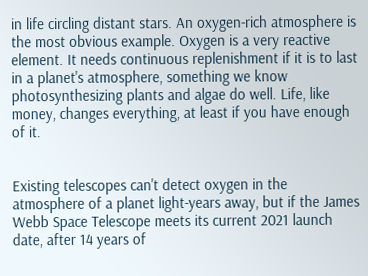in life circling distant stars. An oxygen-rich atmosphere is the most obvious example. Oxygen is a very reactive element. It needs continuous replenishment if it is to last in a planet's atmosphere, something we know photosynthesizing plants and algae do well. Life, like money, changes everything, at least if you have enough of it.


Existing telescopes can't detect oxygen in the atmosphere of a planet light-years away, but if the James Webb Space Telescope meets its current 2021 launch date, after 14 years of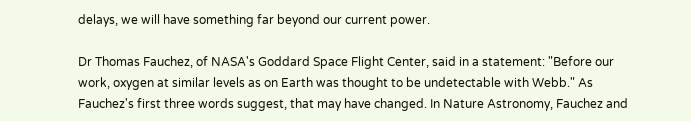delays, we will have something far beyond our current power.

Dr Thomas Fauchez, of NASA's Goddard Space Flight Center, said in a statement: "Before our work, oxygen at similar levels as on Earth was thought to be undetectable with Webb." As Fauchez's first three words suggest, that may have changed. In Nature Astronomy, Fauchez and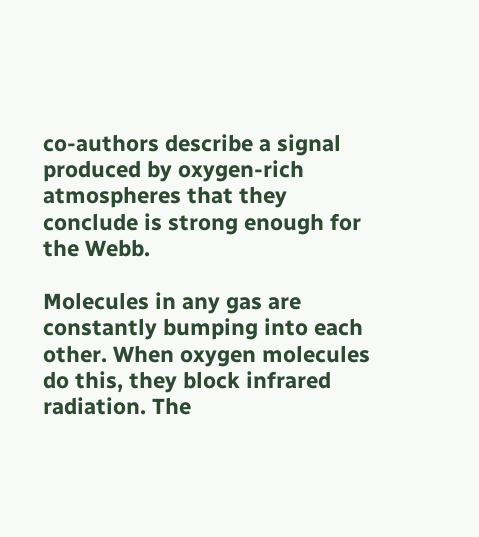co-authors describe a signal produced by oxygen-rich atmospheres that they conclude is strong enough for the Webb.

Molecules in any gas are constantly bumping into each other. When oxygen molecules do this, they block infrared radiation. The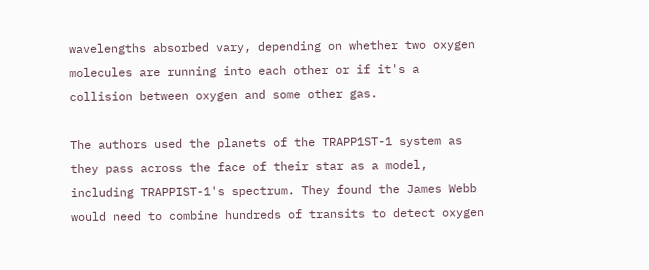wavelengths absorbed vary, depending on whether two oxygen molecules are running into each other or if it's a collision between oxygen and some other gas.

The authors used the planets of the TRAPP1ST-1 system as they pass across the face of their star as a model, including TRAPPIST-1's spectrum. They found the James Webb would need to combine hundreds of transits to detect oxygen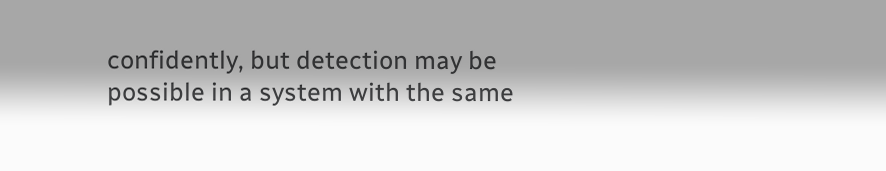confidently, but detection may be possible in a system with the same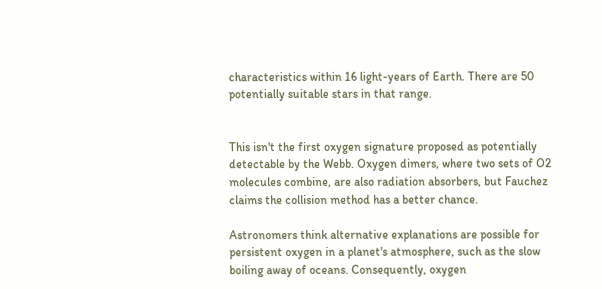characteristics within 16 light-years of Earth. There are 50 potentially suitable stars in that range.


This isn't the first oxygen signature proposed as potentially detectable by the Webb. Oxygen dimers, where two sets of O2 molecules combine, are also radiation absorbers, but Fauchez claims the collision method has a better chance.

Astronomers think alternative explanations are possible for persistent oxygen in a planet's atmosphere, such as the slow boiling away of oceans. Consequently, oxygen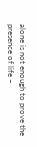alone is not enough to prove the presence of life –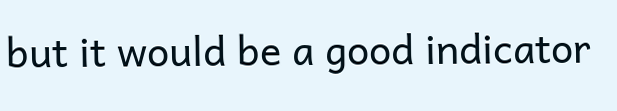but it would be a good indicator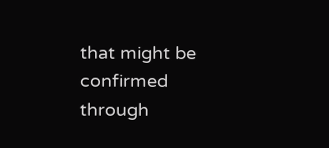that might be confirmed through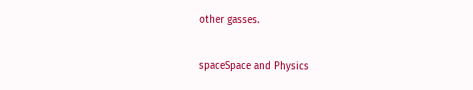other gasses.

spaceSpace and Physics